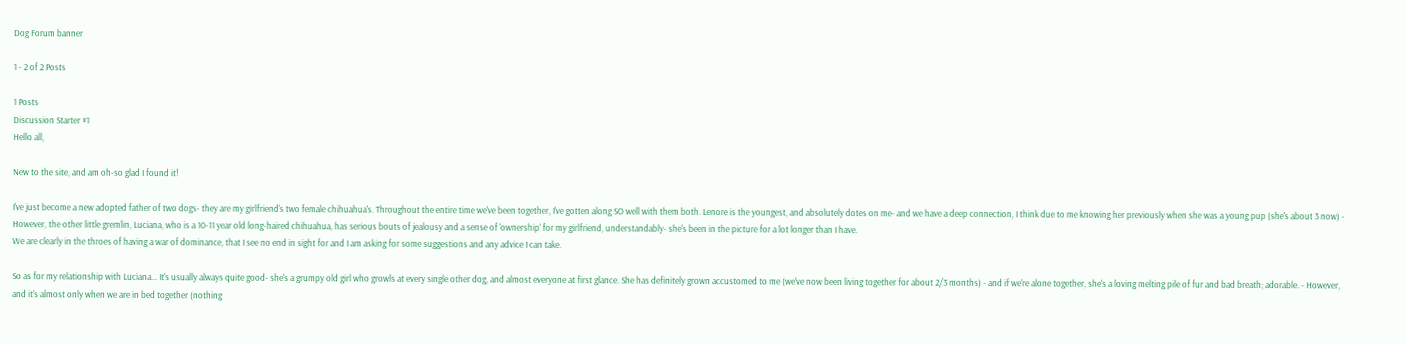Dog Forum banner

1 - 2 of 2 Posts

1 Posts
Discussion Starter #1
Hello all,

New to the site, and am oh-so glad I found it!

I've just become a new adopted father of two dogs- they are my girlfriend's two female chihuahua's. Throughout the entire time we've been together, I've gotten along SO well with them both. Lenore is the youngest, and absolutely dotes on me- and we have a deep connection, I think due to me knowing her previously when she was a young pup (she's about 3 now) - However, the other little gremlin, Luciana, who is a 10-11 year old long-haired chihuahua, has serious bouts of jealousy and a sense of 'ownership' for my girlfriend, understandably- she's been in the picture for a lot longer than I have.
We are clearly in the throes of having a war of dominance, that I see no end in sight for and I am asking for some suggestions and any advice I can take.

So as for my relationship with Luciana... It's usually always quite good- she's a grumpy old girl who growls at every single other dog, and almost everyone at first glance. She has definitely grown accustomed to me (we've now been living together for about 2/3 months) - and if we're alone together, she's a loving melting pile of fur and bad breath; adorable. - However, and it's almost only when we are in bed together (nothing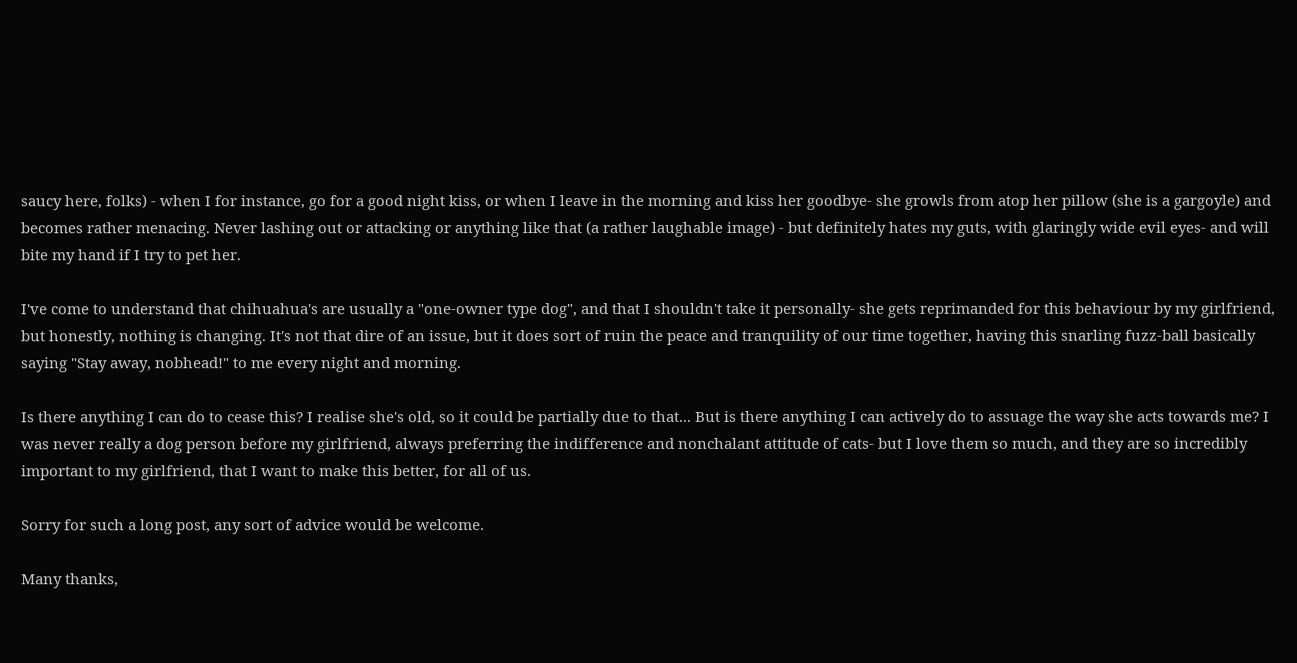saucy here, folks) - when I for instance, go for a good night kiss, or when I leave in the morning and kiss her goodbye- she growls from atop her pillow (she is a gargoyle) and becomes rather menacing. Never lashing out or attacking or anything like that (a rather laughable image) - but definitely hates my guts, with glaringly wide evil eyes- and will bite my hand if I try to pet her.

I've come to understand that chihuahua's are usually a "one-owner type dog", and that I shouldn't take it personally- she gets reprimanded for this behaviour by my girlfriend, but honestly, nothing is changing. It's not that dire of an issue, but it does sort of ruin the peace and tranquility of our time together, having this snarling fuzz-ball basically saying "Stay away, nobhead!" to me every night and morning.

Is there anything I can do to cease this? I realise she's old, so it could be partially due to that... But is there anything I can actively do to assuage the way she acts towards me? I was never really a dog person before my girlfriend, always preferring the indifference and nonchalant attitude of cats- but I love them so much, and they are so incredibly important to my girlfriend, that I want to make this better, for all of us.

Sorry for such a long post, any sort of advice would be welcome.

Many thanks,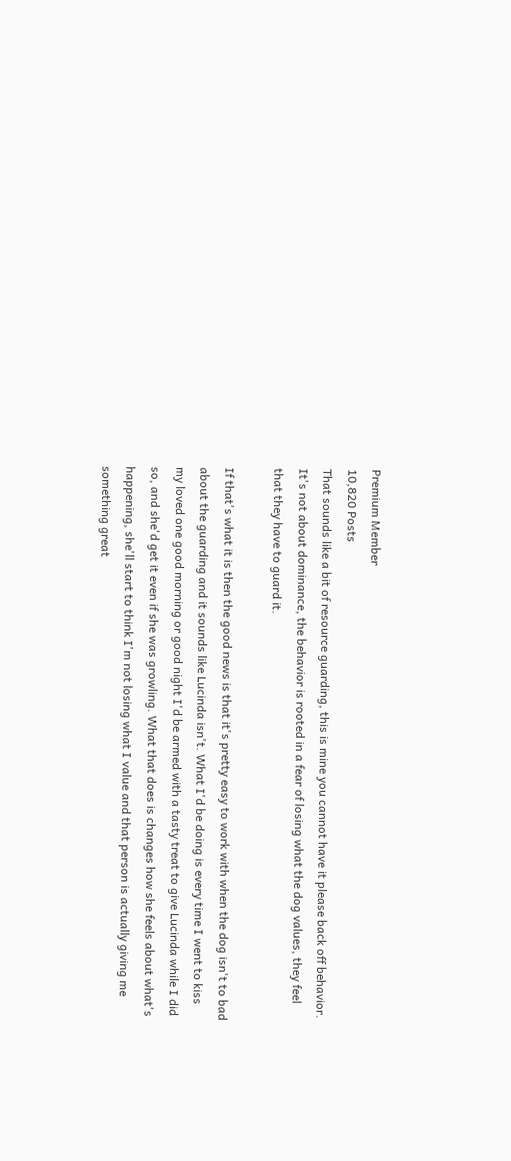Premium Member
10,820 Posts
That sounds like a bit of resource guarding, this is mine you cannot have it please back off behavior. It's not about dominance, the behavior is rooted in a fear of losing what the dog values, they feel that they have to guard it.

If that's what it is then the good news is that it's pretty easy to work with when the dog isn't to bad about the guarding and it sounds like Lucinda isn't. What I'd be doing is every time I went to kiss my loved one good morning or good night I'd be armed with a tasty treat to give Lucinda while I did so, and she'd get it even if she was growling. What that does is changes how she feels about what's happening, she'll start to think I'm not losing what I value and that person is actually giving me something great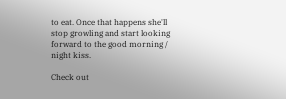to eat. Once that happens she'll stop growling and start looking forward to the good morning / night kiss.

Check out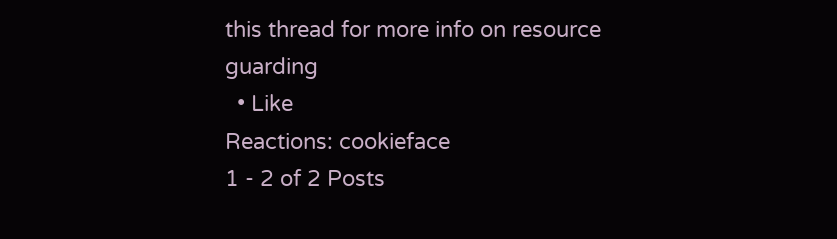this thread for more info on resource guarding
  • Like
Reactions: cookieface
1 - 2 of 2 Posts